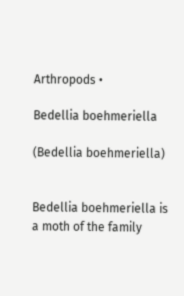Arthropods •

Bedellia boehmeriella

(Bedellia boehmeriella)


Bedellia boehmeriella is a moth of the family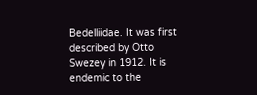Bedelliidae. It was first described by Otto Swezey in 1912. It is endemic to the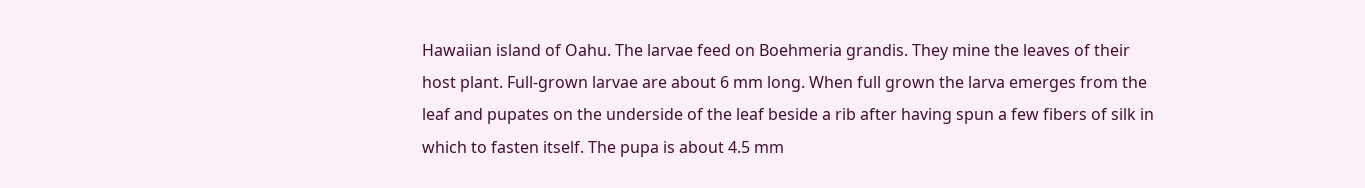Hawaiian island of Oahu. The larvae feed on Boehmeria grandis. They mine the leaves of their host plant. Full-grown larvae are about 6 mm long. When full grown the larva emerges from the leaf and pupates on the underside of the leaf beside a rib after having spun a few fibers of silk in which to fasten itself. The pupa is about 4.5 mm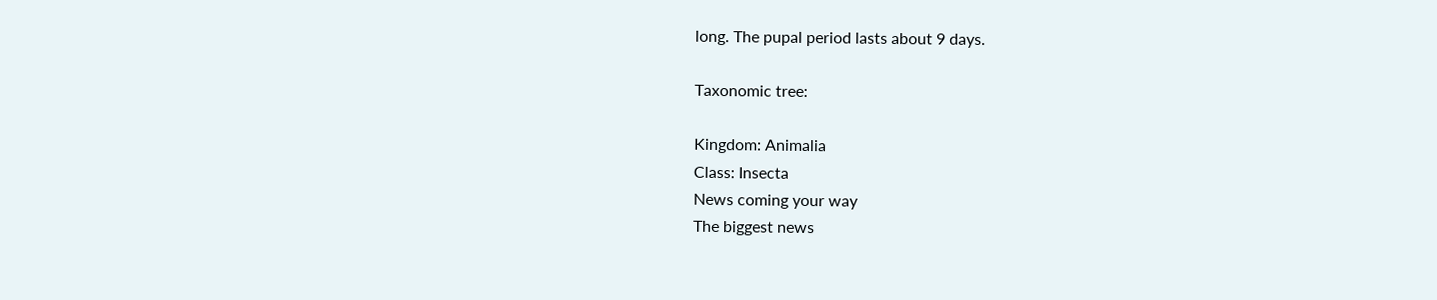long. The pupal period lasts about 9 days.

Taxonomic tree:

Kingdom: Animalia
Class: Insecta
News coming your way
The biggest news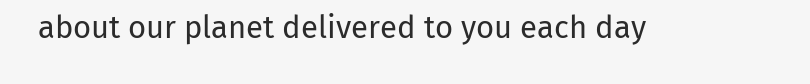about our planet delivered to you each day